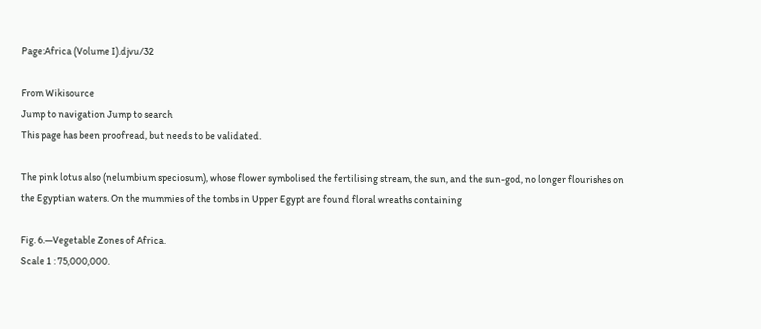Page:Africa (Volume I).djvu/32

From Wikisource
Jump to navigation Jump to search
This page has been proofread, but needs to be validated.

The pink lotus also (nelumbium speciosum), whose flower symbolised the fertilising stream, the sun, and the sun-god, no longer flourishes on the Egyptian waters. On the mummies of the tombs in Upper Egypt are found floral wreaths containing

Fig. 6.—Vegetable Zones of Africa.
Scale 1 : 75,000,000.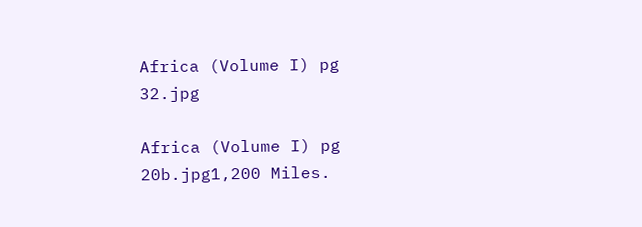Africa (Volume I) pg 32.jpg

Africa (Volume I) pg 20b.jpg1,200 Miles.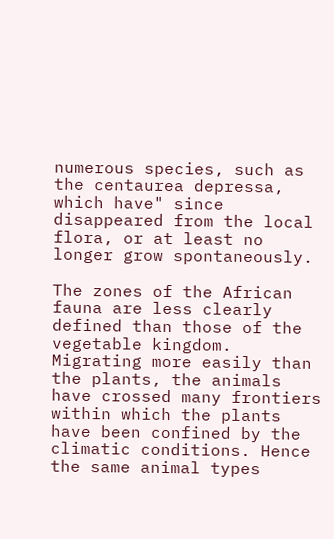numerous species, such as the centaurea depressa, which have" since disappeared from the local flora, or at least no longer grow spontaneously.

The zones of the African fauna are less clearly defined than those of the vegetable kingdom. Migrating more easily than the plants, the animals have crossed many frontiers within which the plants have been confined by the climatic conditions. Hence the same animal types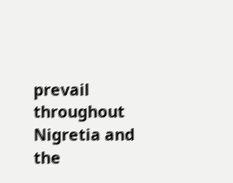prevail throughout Nigretia and the